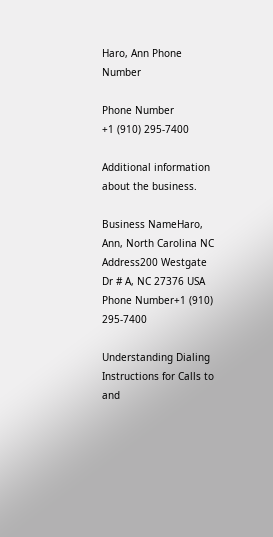Haro, Ann Phone Number

Phone Number
+1 (910) 295-7400

Additional information about the business.

Business NameHaro, Ann, North Carolina NC
Address200 Westgate Dr # A, NC 27376 USA
Phone Number+1 (910) 295-7400

Understanding Dialing Instructions for Calls to and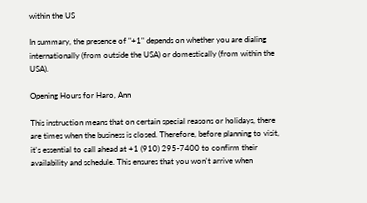within the US

In summary, the presence of "+1" depends on whether you are dialing internationally (from outside the USA) or domestically (from within the USA).

Opening Hours for Haro, Ann

This instruction means that on certain special reasons or holidays, there are times when the business is closed. Therefore, before planning to visit, it's essential to call ahead at +1 (910) 295-7400 to confirm their availability and schedule. This ensures that you won't arrive when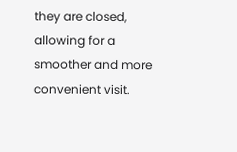they are closed, allowing for a smoother and more convenient visit.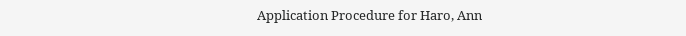Application Procedure for Haro, Ann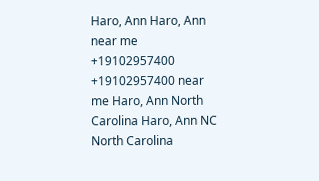Haro, Ann Haro, Ann near me +19102957400 +19102957400 near me Haro, Ann North Carolina Haro, Ann NC North Carolina